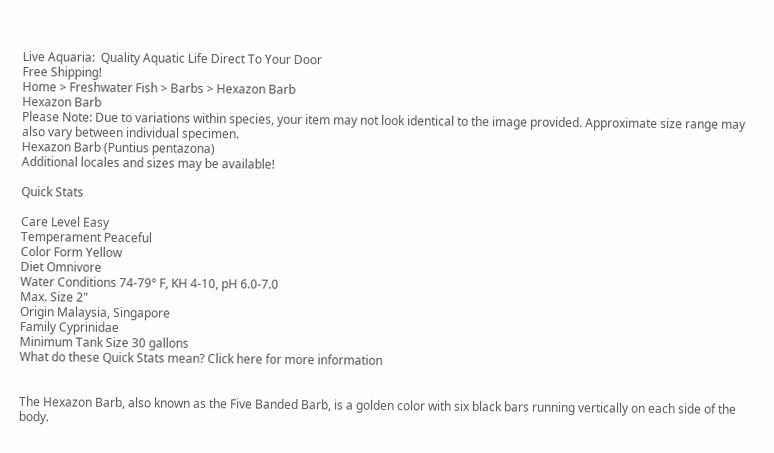Live Aquaria:  Quality Aquatic Life Direct To Your Door
Free Shipping!
Home > Freshwater Fish > Barbs > Hexazon Barb
Hexazon Barb
Please Note: Due to variations within species, your item may not look identical to the image provided. Approximate size range may also vary between individual specimen.
Hexazon Barb (Puntius pentazona)
Additional locales and sizes may be available!

Quick Stats

Care Level Easy
Temperament Peaceful
Color Form Yellow
Diet Omnivore
Water Conditions 74-79° F, KH 4-10, pH 6.0-7.0
Max. Size 2"
Origin Malaysia, Singapore
Family Cyprinidae
Minimum Tank Size 30 gallons
What do these Quick Stats mean? Click here for more information


The Hexazon Barb, also known as the Five Banded Barb, is a golden color with six black bars running vertically on each side of the body.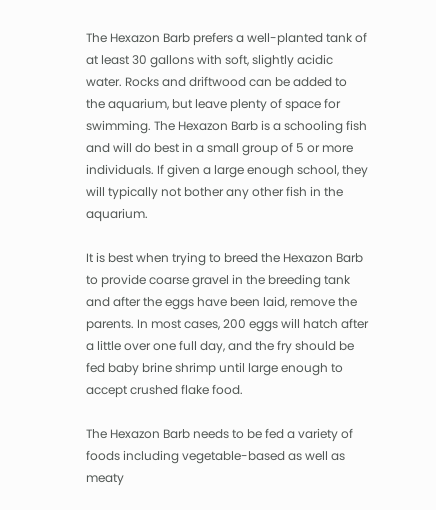The Hexazon Barb prefers a well-planted tank of at least 30 gallons with soft, slightly acidic water. Rocks and driftwood can be added to the aquarium, but leave plenty of space for swimming. The Hexazon Barb is a schooling fish and will do best in a small group of 5 or more individuals. If given a large enough school, they will typically not bother any other fish in the aquarium.

It is best when trying to breed the Hexazon Barb to provide coarse gravel in the breeding tank and after the eggs have been laid, remove the parents. In most cases, 200 eggs will hatch after a little over one full day, and the fry should be fed baby brine shrimp until large enough to accept crushed flake food.

The Hexazon Barb needs to be fed a variety of foods including vegetable-based as well as meaty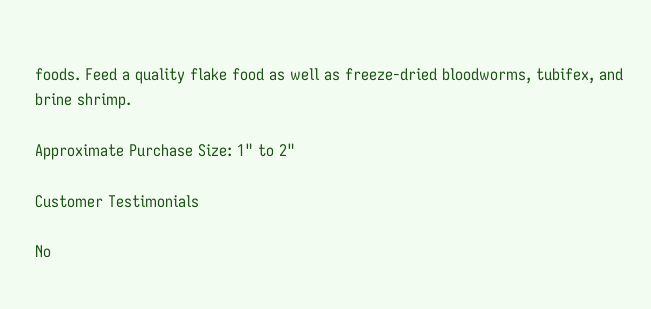foods. Feed a quality flake food as well as freeze-dried bloodworms, tubifex, and brine shrimp.

Approximate Purchase Size: 1" to 2"

Customer Testimonials

No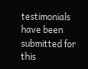testimonials have been submitted for this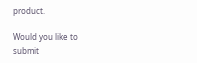product.

Would you like to submit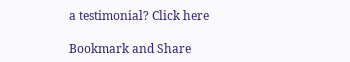a testimonial? Click here

Bookmark and Share